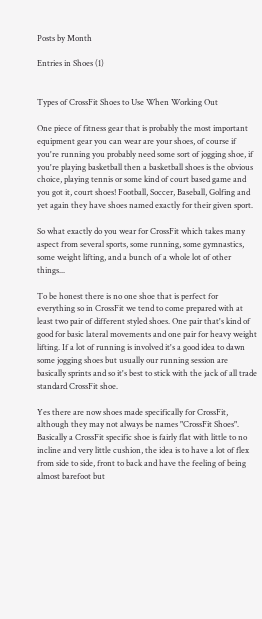Posts by Month

Entries in Shoes (1)


Types of CrossFit Shoes to Use When Working Out

One piece of fitness gear that is probably the most important equipment gear you can wear are your shoes, of course if you're running you probably need some sort of jogging shoe, if you're playing basketball then a basketball shoes is the obvious choice, playing tennis or some kind of court based game and you got it, court shoes! Football, Soccer, Baseball, Golfing and yet again they have shoes named exactly for their given sport.

So what exactly do you wear for CrossFit which takes many aspect from several sports, some running, some gymnastics, some weight lifting, and a bunch of a whole lot of other things...

To be honest there is no one shoe that is perfect for everything so in CrossFit we tend to come prepared with at least two pair of different styled shoes. One pair that's kind of good for basic lateral movements and one pair for heavy weight lifting. If a lot of running is involved it's a good idea to dawn some jogging shoes but usually our running session are basically sprints and so it's best to stick with the jack of all trade standard CrossFit shoe.

Yes there are now shoes made specifically for CrossFit, although they may not always be names "CrossFit Shoes". Basically a CrossFit specific shoe is fairly flat with little to no incline and very little cushion, the idea is to have a lot of flex from side to side, front to back and have the feeling of being almost barefoot but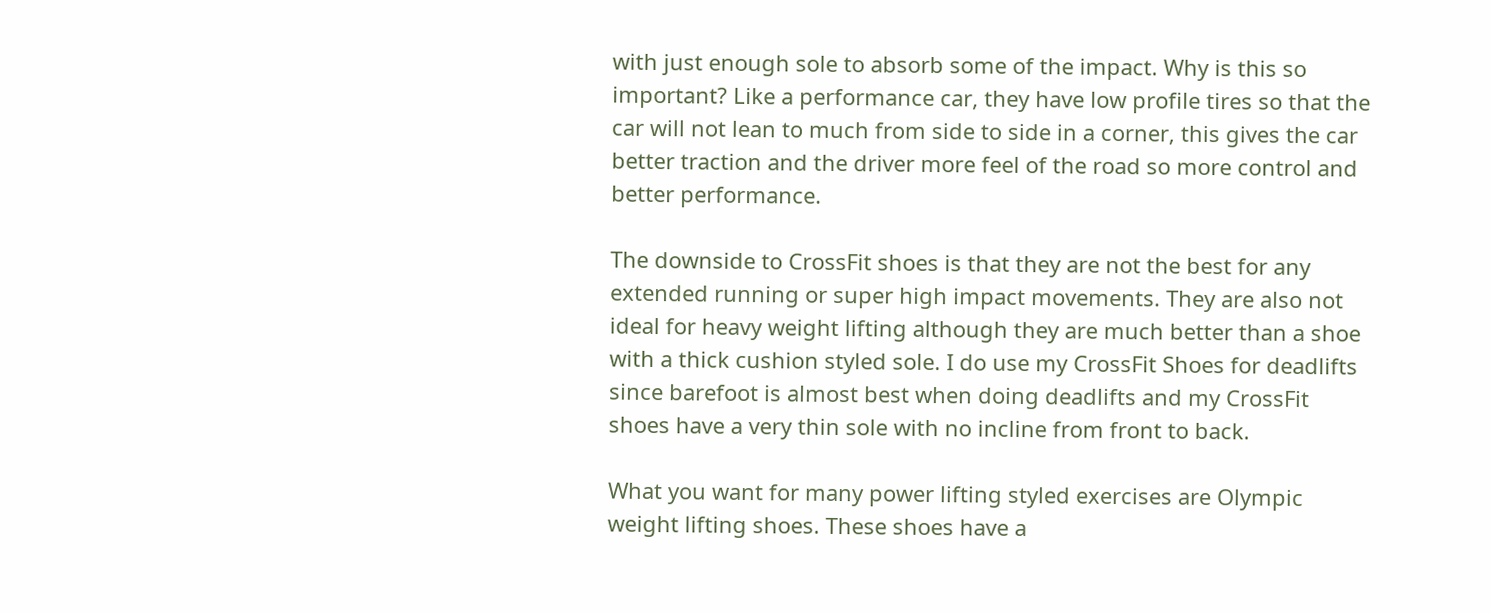with just enough sole to absorb some of the impact. Why is this so important? Like a performance car, they have low profile tires so that the car will not lean to much from side to side in a corner, this gives the car better traction and the driver more feel of the road so more control and better performance.

The downside to CrossFit shoes is that they are not the best for any extended running or super high impact movements. They are also not ideal for heavy weight lifting although they are much better than a shoe with a thick cushion styled sole. I do use my CrossFit Shoes for deadlifts since barefoot is almost best when doing deadlifts and my CrossFit shoes have a very thin sole with no incline from front to back.

What you want for many power lifting styled exercises are Olympic weight lifting shoes. These shoes have a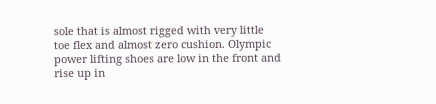sole that is almost rigged with very little toe flex and almost zero cushion. Olympic power lifting shoes are low in the front and rise up in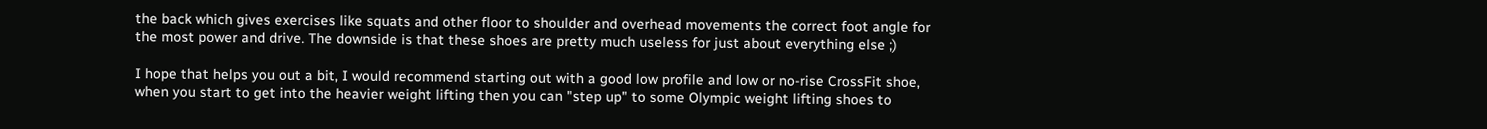the back which gives exercises like squats and other floor to shoulder and overhead movements the correct foot angle for the most power and drive. The downside is that these shoes are pretty much useless for just about everything else ;)

I hope that helps you out a bit, I would recommend starting out with a good low profile and low or no-rise CrossFit shoe, when you start to get into the heavier weight lifting then you can "step up" to some Olympic weight lifting shoes to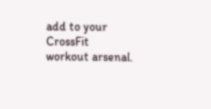add to your CrossFit workout arsenal.